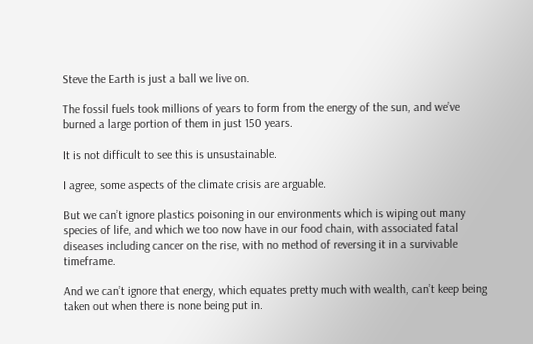Steve the Earth is just a ball we live on.

The fossil fuels took millions of years to form from the energy of the sun, and we’ve burned a large portion of them in just 150 years.

It is not difficult to see this is unsustainable.

I agree, some aspects of the climate crisis are arguable.

But we can’t ignore plastics poisoning in our environments which is wiping out many species of life, and which we too now have in our food chain, with associated fatal diseases including cancer on the rise, with no method of reversing it in a survivable timeframe.

And we can’t ignore that energy, which equates pretty much with wealth, can’t keep being taken out when there is none being put in.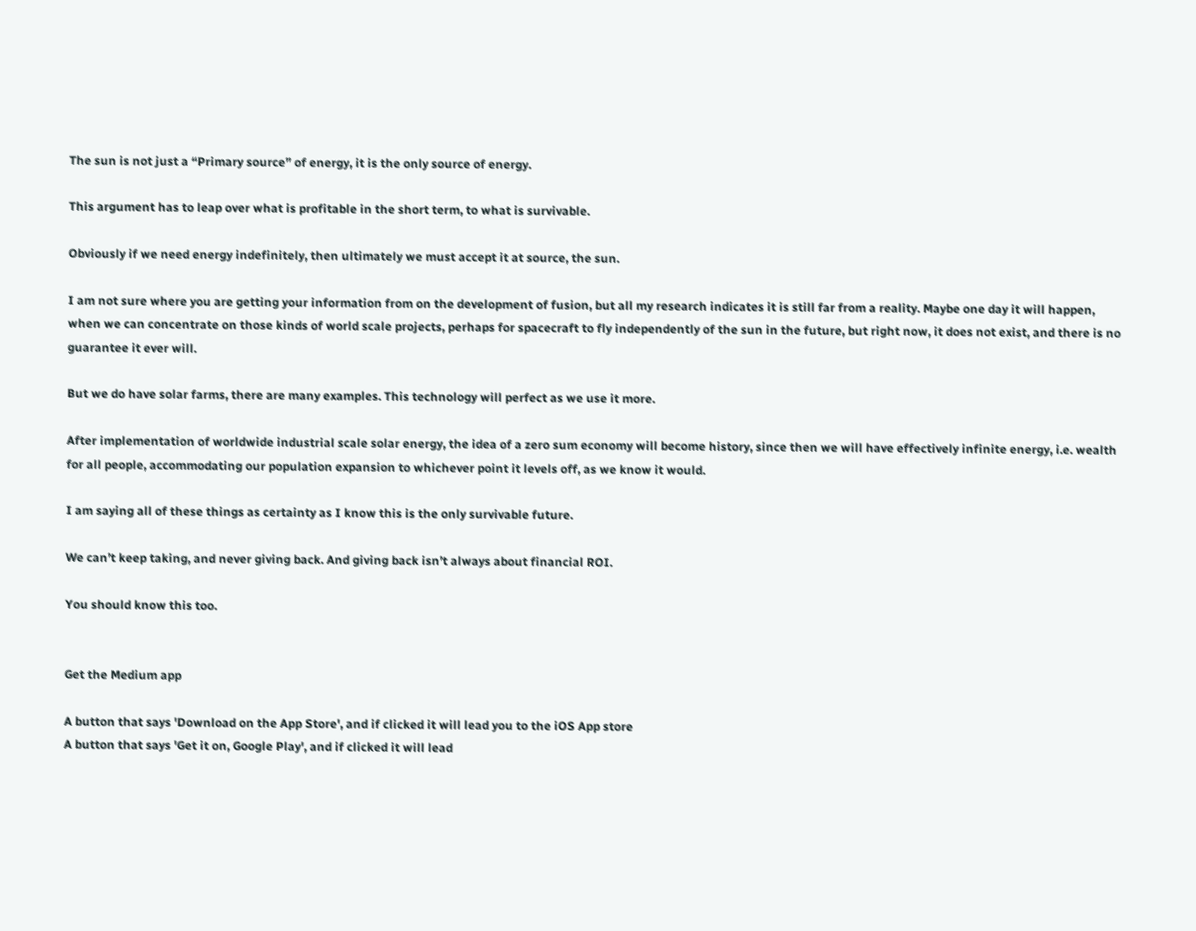The sun is not just a “Primary source” of energy, it is the only source of energy.

This argument has to leap over what is profitable in the short term, to what is survivable.

Obviously if we need energy indefinitely, then ultimately we must accept it at source, the sun.

I am not sure where you are getting your information from on the development of fusion, but all my research indicates it is still far from a reality. Maybe one day it will happen, when we can concentrate on those kinds of world scale projects, perhaps for spacecraft to fly independently of the sun in the future, but right now, it does not exist, and there is no guarantee it ever will.

But we do have solar farms, there are many examples. This technology will perfect as we use it more.

After implementation of worldwide industrial scale solar energy, the idea of a zero sum economy will become history, since then we will have effectively infinite energy, i.e. wealth for all people, accommodating our population expansion to whichever point it levels off, as we know it would.

I am saying all of these things as certainty as I know this is the only survivable future.

We can’t keep taking, and never giving back. And giving back isn’t always about financial ROI.

You should know this too.


Get the Medium app

A button that says 'Download on the App Store', and if clicked it will lead you to the iOS App store
A button that says 'Get it on, Google Play', and if clicked it will lead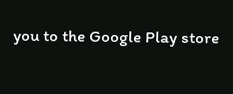you to the Google Play store